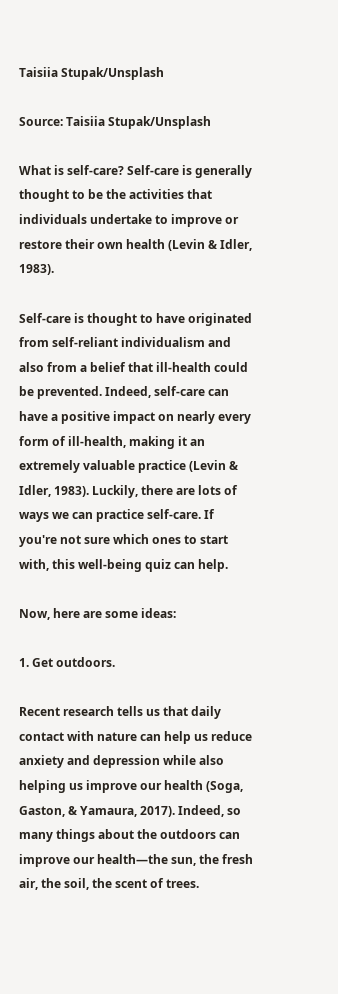Taisiia Stupak/Unsplash

Source: Taisiia Stupak/Unsplash

What is self-care? Self-care is generally thought to be the activities that individuals undertake to improve or restore their own health (Levin & Idler, 1983).

Self-care is thought to have originated from self-reliant individualism and also from a belief that ill-health could be prevented. Indeed, self-care can have a positive impact on nearly every form of ill-health, making it an extremely valuable practice (Levin & Idler, 1983). Luckily, there are lots of ways we can practice self-care. If you're not sure which ones to start with, this well-being quiz can help.

Now, here are some ideas:

1. Get outdoors.

Recent research tells us that daily contact with nature can help us reduce anxiety and depression while also helping us improve our health (Soga, Gaston, & Yamaura, 2017). Indeed, so many things about the outdoors can improve our health—the sun, the fresh air, the soil, the scent of trees.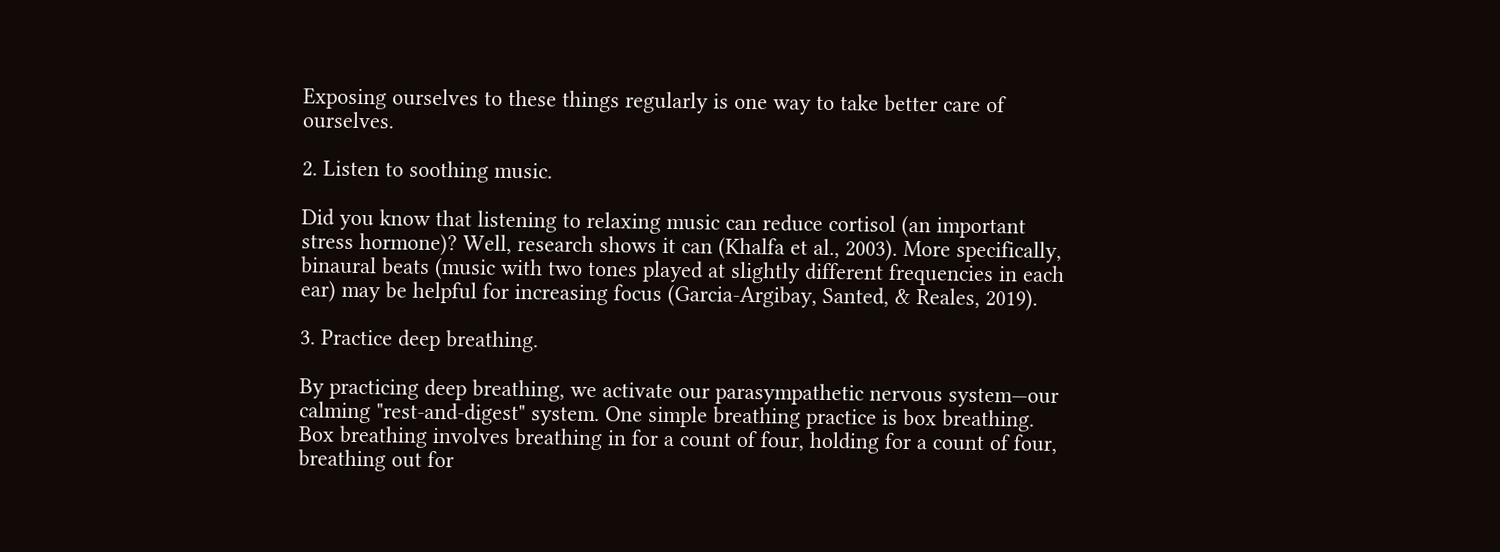Exposing ourselves to these things regularly is one way to take better care of ourselves.

2. Listen to soothing music.

Did you know that listening to relaxing music can reduce cortisol (an important stress hormone)? Well, research shows it can (Khalfa et al., 2003). More specifically, binaural beats (music with two tones played at slightly different frequencies in each ear) may be helpful for increasing focus (Garcia-Argibay, Santed, & Reales, 2019).

3. Practice deep breathing.

By practicing deep breathing, we activate our parasympathetic nervous system—our calming "rest-and-digest" system. One simple breathing practice is box breathing. Box breathing involves breathing in for a count of four, holding for a count of four, breathing out for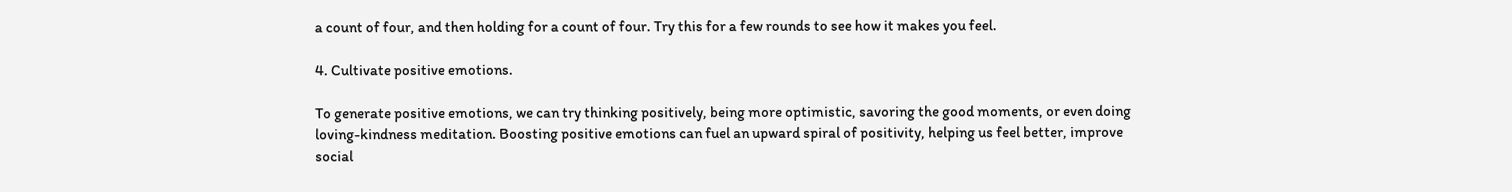a count of four, and then holding for a count of four. Try this for a few rounds to see how it makes you feel.

4. Cultivate positive emotions.

To generate positive emotions, we can try thinking positively, being more optimistic, savoring the good moments, or even doing loving-kindness meditation. Boosting positive emotions can fuel an upward spiral of positivity, helping us feel better, improve social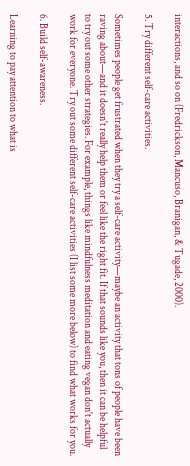interactions, and so on (Fredrickson, Mancuso, Branigan, & Tugade, 2000).

5. Try different self-care activities.

Sometimes people get frustrated when they try a self-care activity—maybe an activity that tons of people have been raving about—and it doesn't really help them or feel like the right fit. If that sounds like you, then it can be helpful to try out some other strategies. For example, things like mindfulness meditation and eating vegan don't actually work for everyone. Try out some different self-care activities (I list some more below) to find what works for you.

6. Build self-awareness.

Learning to pay attention to what is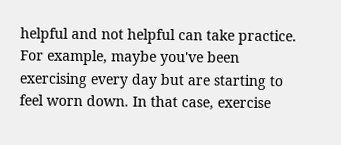helpful and not helpful can take practice. For example, maybe you've been exercising every day but are starting to feel worn down. In that case, exercise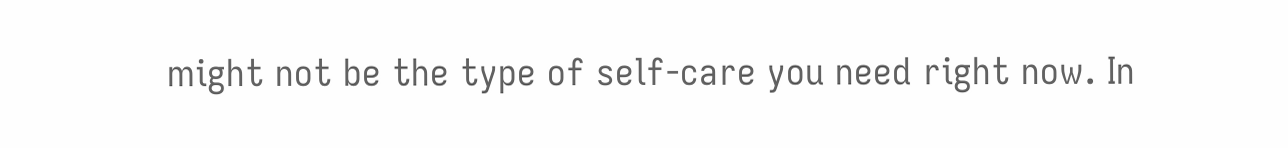might not be the type of self-care you need right now. In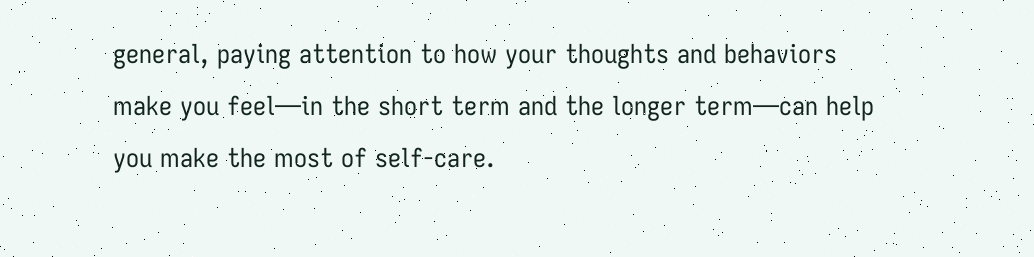general, paying attention to how your thoughts and behaviors make you feel—in the short term and the longer term—can help you make the most of self-care.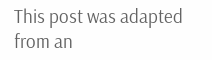This post was adapted from an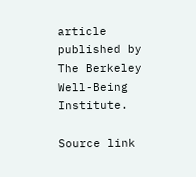article published by The Berkeley Well-Being Institute.

Source link